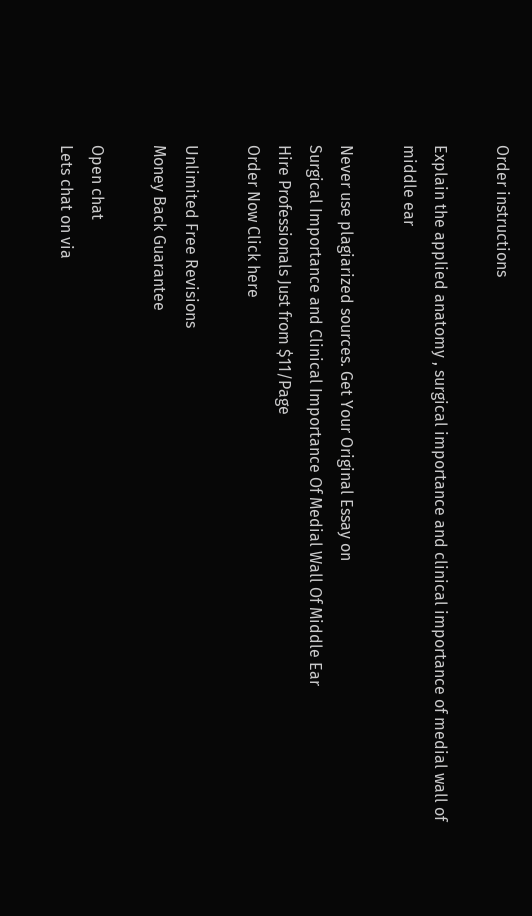Order instructions

Explain the applied anatomy , surgical importance and clinical importance of medial wall of middle ear

Never use plagiarized sources. Get Your Original Essay on
Surgical Importance and Clinical Importance Of Medial Wall Of Middle Ear
Hire Professionals Just from $11/Page
Order Now Click here

Unlimited Free Revisions
Money Back Guarantee

Open chat
Lets chat on via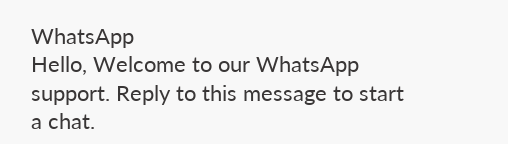WhatsApp
Hello, Welcome to our WhatsApp support. Reply to this message to start a chat.